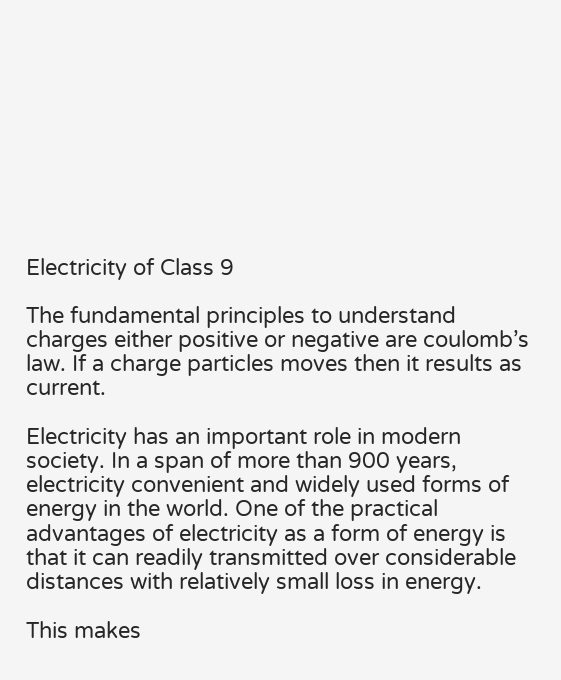Electricity of Class 9

The fundamental principles to understand charges either positive or negative are coulomb’s law. If a charge particles moves then it results as current.

Electricity has an important role in modern society. In a span of more than 900 years, electricity convenient and widely used forms of energy in the world. One of the practical advantages of electricity as a form of energy is that it can readily transmitted over considerable distances with relatively small loss in energy.

This makes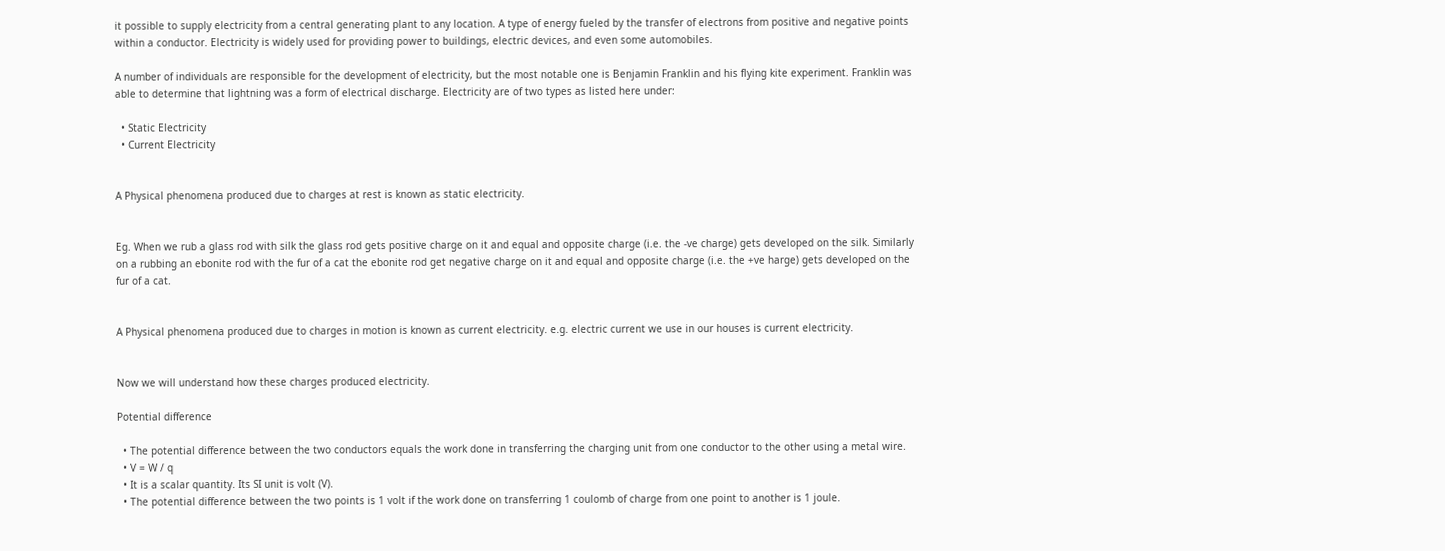it possible to supply electricity from a central generating plant to any location. A type of energy fueled by the transfer of electrons from positive and negative points within a conductor. Electricity is widely used for providing power to buildings, electric devices, and even some automobiles.

A number of individuals are responsible for the development of electricity, but the most notable one is Benjamin Franklin and his flying kite experiment. Franklin was able to determine that lightning was a form of electrical discharge. Electricity are of two types as listed here under:

  • Static Electricity
  • Current Electricity


A Physical phenomena produced due to charges at rest is known as static electricity.


Eg. When we rub a glass rod with silk the glass rod gets positive charge on it and equal and opposite charge (i.e. the -ve charge) gets developed on the silk. Similarly on a rubbing an ebonite rod with the fur of a cat the ebonite rod get negative charge on it and equal and opposite charge (i.e. the +ve harge) gets developed on the fur of a cat.


A Physical phenomena produced due to charges in motion is known as current electricity. e.g. electric current we use in our houses is current electricity.


Now we will understand how these charges produced electricity.

Potential difference

  • The potential difference between the two conductors equals the work done in transferring the charging unit from one conductor to the other using a metal wire.
  • V = W / q
  • It is a scalar quantity. Its SI unit is volt (V).
  • The potential difference between the two points is 1 volt if the work done on transferring 1 coulomb of charge from one point to another is 1 joule.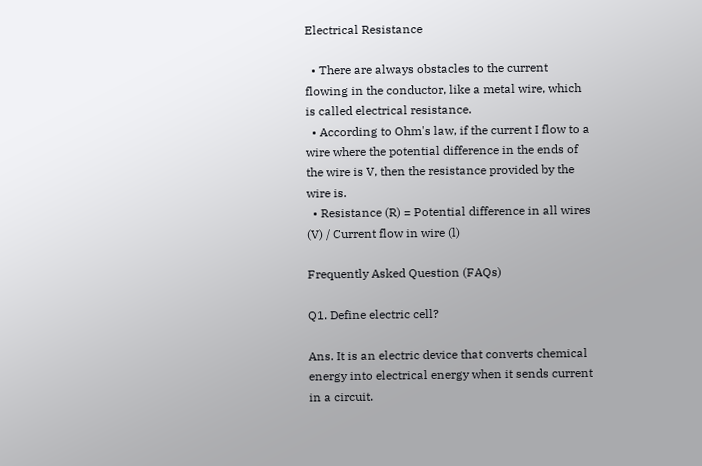Electrical Resistance

  • There are always obstacles to the current flowing in the conductor, like a metal wire, which is called electrical resistance.
  • According to Ohm's law, if the current I flow to a wire where the potential difference in the ends of the wire is V, then the resistance provided by the wire is.
  • Resistance (R) = Potential difference in all wires (V) / Current flow in wire (l)

Frequently Asked Question (FAQs)

Q1. Define electric cell?

Ans. It is an electric device that converts chemical energy into electrical energy when it sends current in a circuit.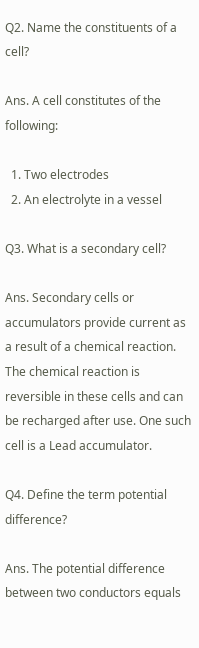Q2. Name the constituents of a cell?

Ans. A cell constitutes of the following:

  1. Two electrodes
  2. An electrolyte in a vessel

Q3. What is a secondary cell?

Ans. Secondary cells or accumulators provide current as a result of a chemical reaction. The chemical reaction is reversible in these cells and can be recharged after use. One such cell is a Lead accumulator.

Q4. Define the term potential difference?

Ans. The potential difference between two conductors equals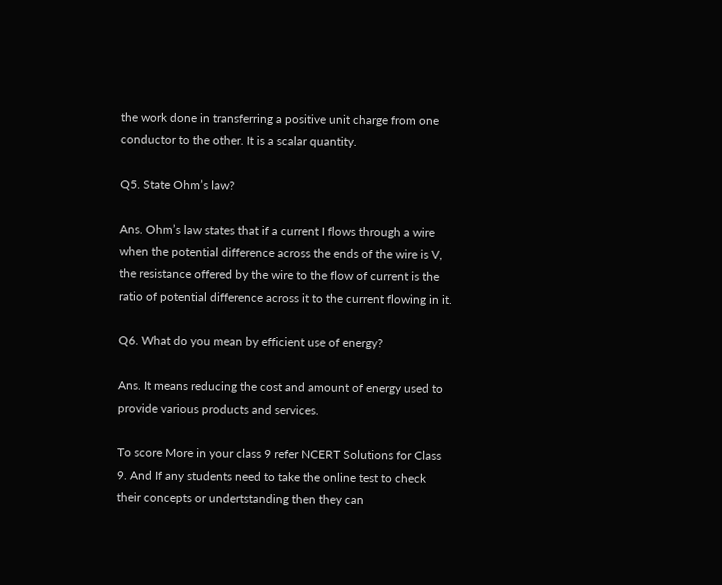the work done in transferring a positive unit charge from one conductor to the other. It is a scalar quantity.

Q5. State Ohm’s law?

Ans. Ohm’s law states that if a current I flows through a wire when the potential difference across the ends of the wire is V, the resistance offered by the wire to the flow of current is the ratio of potential difference across it to the current flowing in it.

Q6. What do you mean by efficient use of energy?

Ans. It means reducing the cost and amount of energy used to provide various products and services.

To score More in your class 9 refer NCERT Solutions for Class 9. And If any students need to take the online test to check their concepts or undertstanding then they can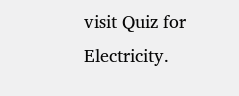visit Quiz for Electricity.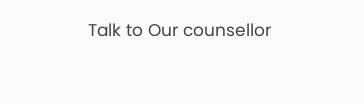Talk to Our counsellor